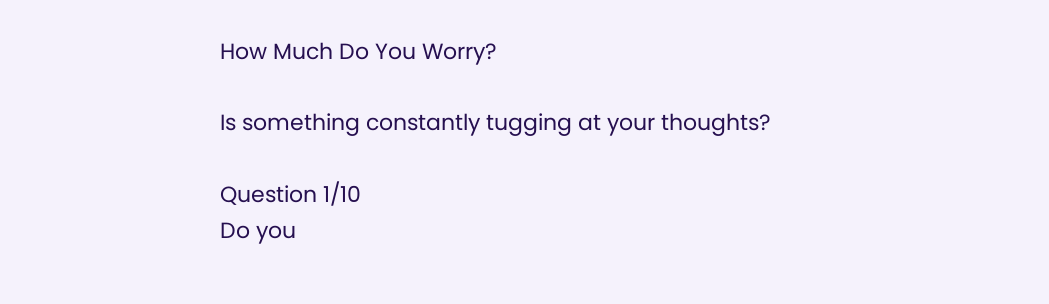How Much Do You Worry?

Is something constantly tugging at your thoughts?

Question 1/10
Do you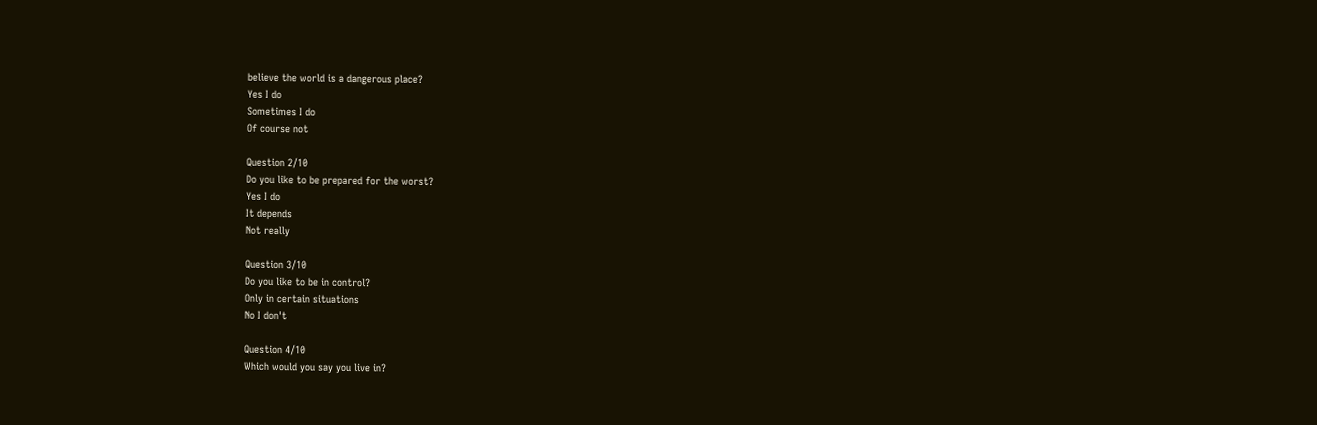believe the world is a dangerous place?
Yes I do
Sometimes I do
Of course not

Question 2/10
Do you like to be prepared for the worst?
Yes I do
It depends
Not really

Question 3/10
Do you like to be in control?
Only in certain situations
No I don't

Question 4/10
Which would you say you live in?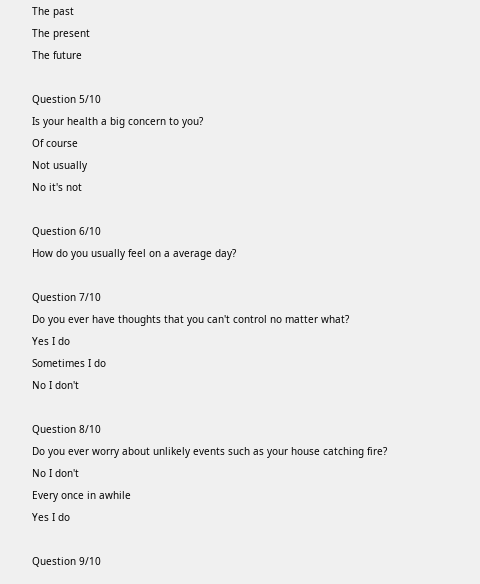The past
The present
The future

Question 5/10
Is your health a big concern to you?
Of course
Not usually
No it's not

Question 6/10
How do you usually feel on a average day?

Question 7/10
Do you ever have thoughts that you can't control no matter what?
Yes I do
Sometimes I do
No I don't

Question 8/10
Do you ever worry about unlikely events such as your house catching fire?
No I don't
Every once in awhile
Yes I do

Question 9/10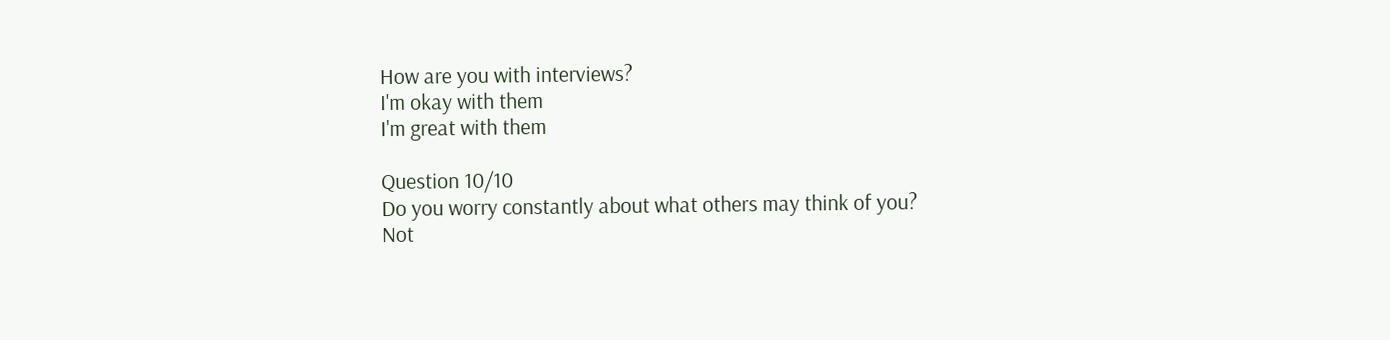How are you with interviews?
I'm okay with them
I'm great with them

Question 10/10
Do you worry constantly about what others may think of you?
Not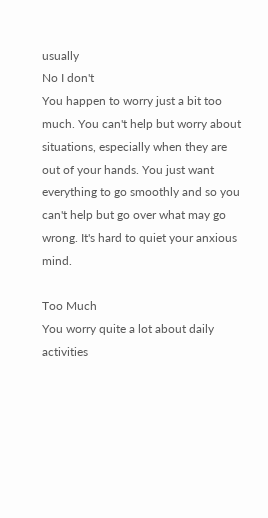usually
No I don't
You happen to worry just a bit too much. You can't help but worry about situations, especially when they are out of your hands. You just want everything to go smoothly and so you can't help but go over what may go wrong. It's hard to quiet your anxious mind.

Too Much
You worry quite a lot about daily activities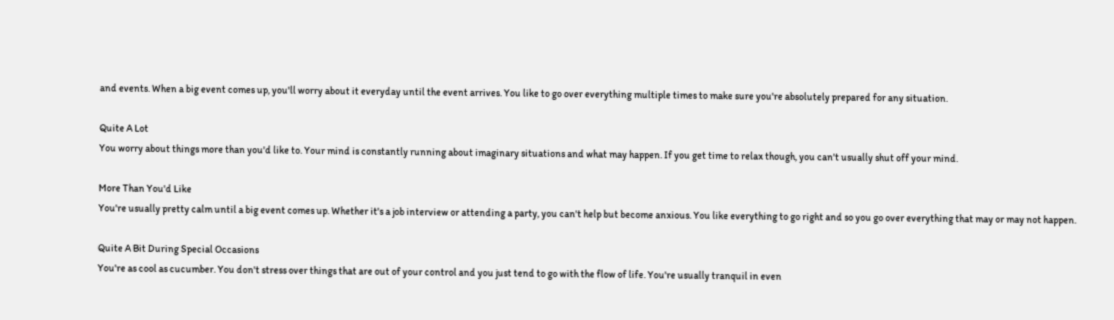and events. When a big event comes up, you'll worry about it everyday until the event arrives. You like to go over everything multiple times to make sure you're absolutely prepared for any situation.

Quite A Lot
You worry about things more than you'd like to. Your mind is constantly running about imaginary situations and what may happen. If you get time to relax though, you can't usually shut off your mind.

More Than You'd Like
You're usually pretty calm until a big event comes up. Whether it's a job interview or attending a party, you can't help but become anxious. You like everything to go right and so you go over everything that may or may not happen.

Quite A Bit During Special Occasions
You're as cool as cucumber. You don't stress over things that are out of your control and you just tend to go with the flow of life. You're usually tranquil in even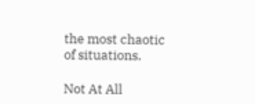the most chaotic of situations.

Not At All